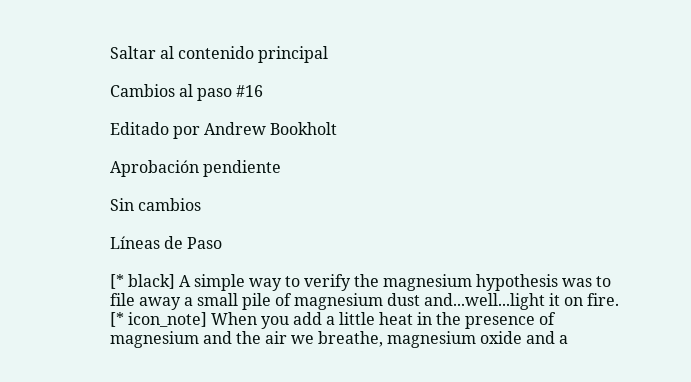Saltar al contenido principal

Cambios al paso #16

Editado por Andrew Bookholt

Aprobación pendiente

Sin cambios

Líneas de Paso

[* black] A simple way to verify the magnesium hypothesis was to file away a small pile of magnesium dust and...well...light it on fire.
[* icon_note] When you add a little heat in the presence of magnesium and the air we breathe, magnesium oxide and a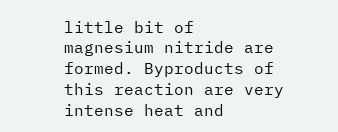little bit of magnesium nitride are formed. Byproducts of this reaction are very intense heat and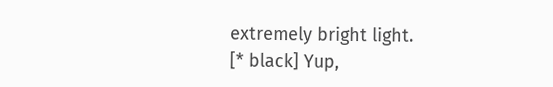extremely bright light.
[* black] Yup,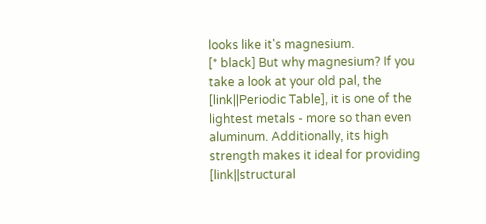looks like it's magnesium.
[* black] But why magnesium? If you take a look at your old pal, the [link||Periodic Table], it is one of the lightest metals - more so than even aluminum. Additionally, its high strength makes it ideal for providing [link||structural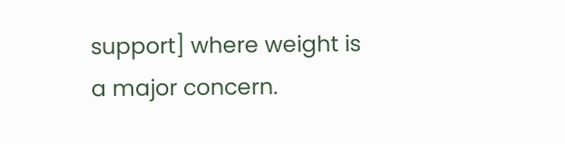support] where weight is a major concern.